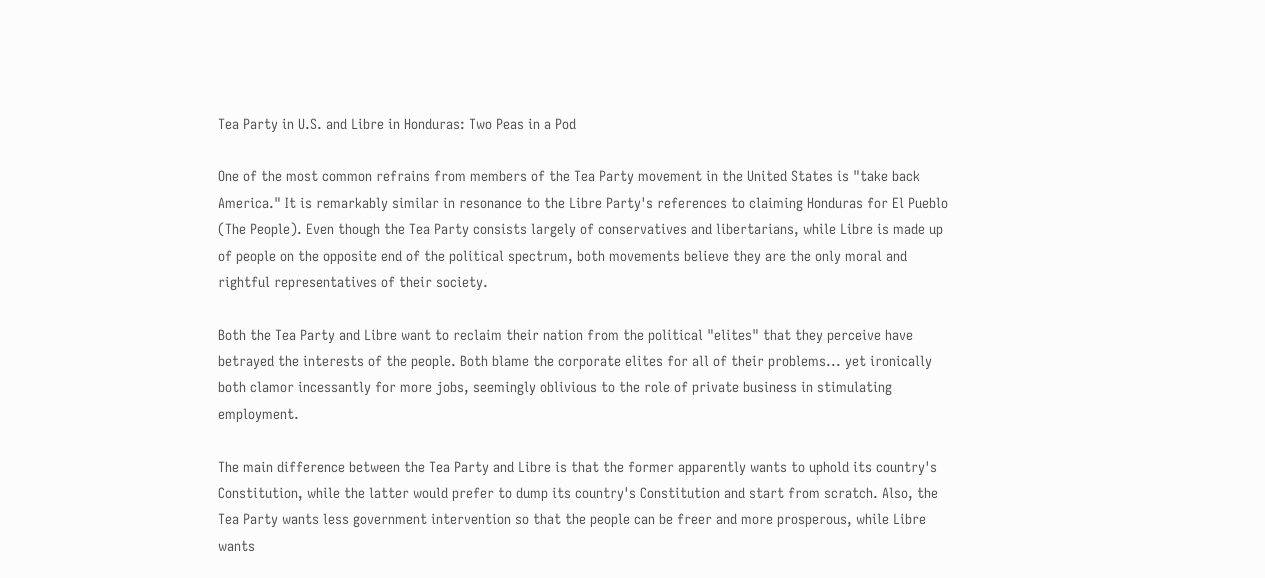Tea Party in U.S. and Libre in Honduras: Two Peas in a Pod

One of the most common refrains from members of the Tea Party movement in the United States is "take back America." It is remarkably similar in resonance to the Libre Party's references to claiming Honduras for El Pueblo (The People). Even though the Tea Party consists largely of conservatives and libertarians, while Libre is made up of people on the opposite end of the political spectrum, both movements believe they are the only moral and rightful representatives of their society.

Both the Tea Party and Libre want to reclaim their nation from the political "elites" that they perceive have betrayed the interests of the people. Both blame the corporate elites for all of their problems... yet ironically both clamor incessantly for more jobs, seemingly oblivious to the role of private business in stimulating employment.

The main difference between the Tea Party and Libre is that the former apparently wants to uphold its country's Constitution, while the latter would prefer to dump its country's Constitution and start from scratch. Also, the Tea Party wants less government intervention so that the people can be freer and more prosperous, while Libre wants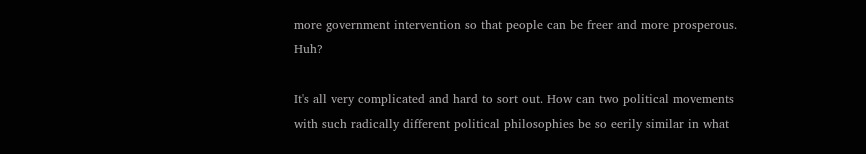more government intervention so that people can be freer and more prosperous. Huh?

It's all very complicated and hard to sort out. How can two political movements with such radically different political philosophies be so eerily similar in what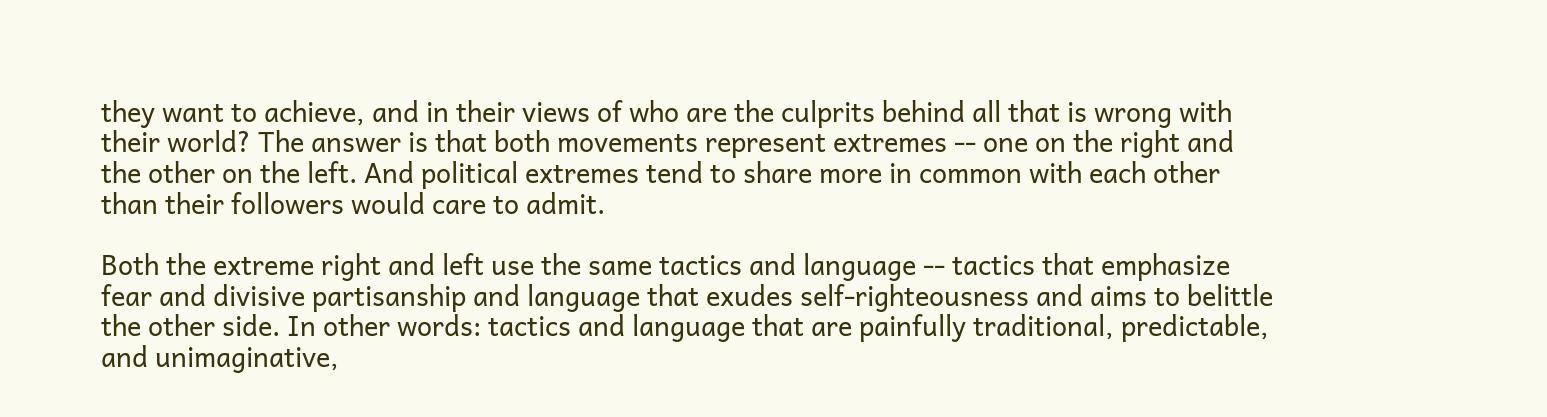they want to achieve, and in their views of who are the culprits behind all that is wrong with their world? The answer is that both movements represent extremes -- one on the right and the other on the left. And political extremes tend to share more in common with each other than their followers would care to admit.

Both the extreme right and left use the same tactics and language -- tactics that emphasize fear and divisive partisanship and language that exudes self-righteousness and aims to belittle the other side. In other words: tactics and language that are painfully traditional, predictable, and unimaginative,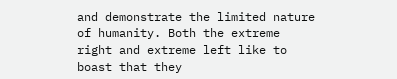and demonstrate the limited nature of humanity. Both the extreme right and extreme left like to boast that they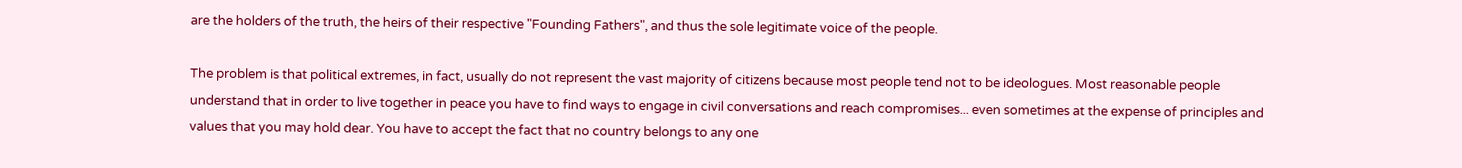are the holders of the truth, the heirs of their respective "Founding Fathers", and thus the sole legitimate voice of the people.

The problem is that political extremes, in fact, usually do not represent the vast majority of citizens because most people tend not to be ideologues. Most reasonable people understand that in order to live together in peace you have to find ways to engage in civil conversations and reach compromises... even sometimes at the expense of principles and values that you may hold dear. You have to accept the fact that no country belongs to any one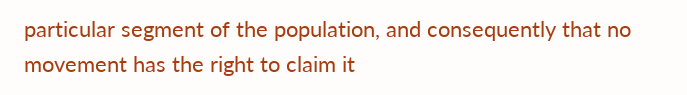particular segment of the population, and consequently that no movement has the right to claim it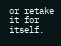or retake it for itself.